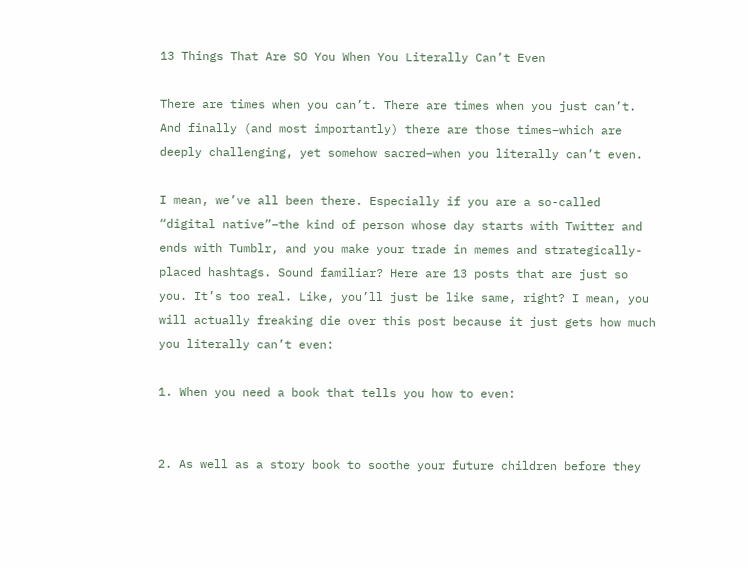13 Things That Are SO You When You Literally Can’t Even

There are times when you can’t. There are times when you just can’t. And finally (and most importantly) there are those times–which are deeply challenging, yet somehow sacred–when you literally can’t even.

I mean, we’ve all been there. Especially if you are a so-called “digital native”–the kind of person whose day starts with Twitter and ends with Tumblr, and you make your trade in memes and strategically-placed hashtags. Sound familiar? Here are 13 posts that are just so you. It’s too real. Like, you’ll just be like same, right? I mean, you will actually freaking die over this post because it just gets how much you literally can’t even:

1. When you need a book that tells you how to even:


2. As well as a story book to soothe your future children before they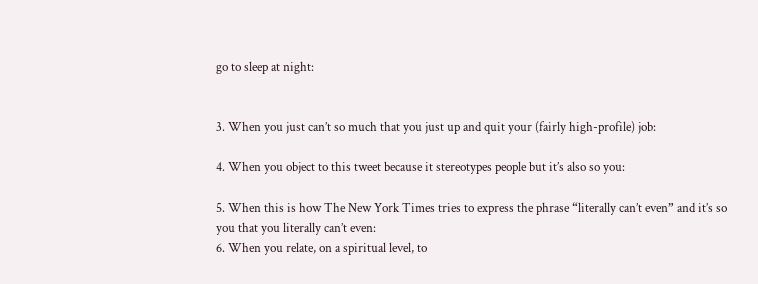go to sleep at night:


3. When you just can’t so much that you just up and quit your (fairly high-profile) job:

4. When you object to this tweet because it stereotypes people but it’s also so you:

5. When this is how The New York Times tries to express the phrase “literally can’t even” and it’s so you that you literally can’t even:
6. When you relate, on a spiritual level, to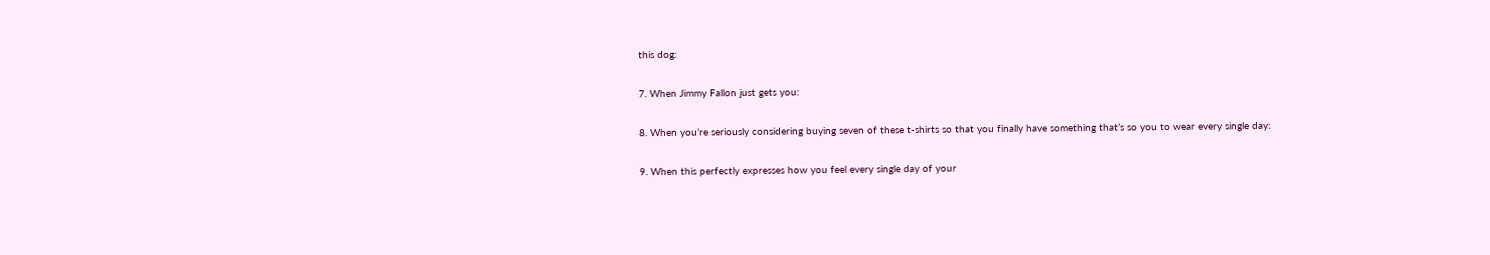this dog:


7. When Jimmy Fallon just gets you:


8. When you’re seriously considering buying seven of these t-shirts so that you finally have something that’s so you to wear every single day:


9. When this perfectly expresses how you feel every single day of your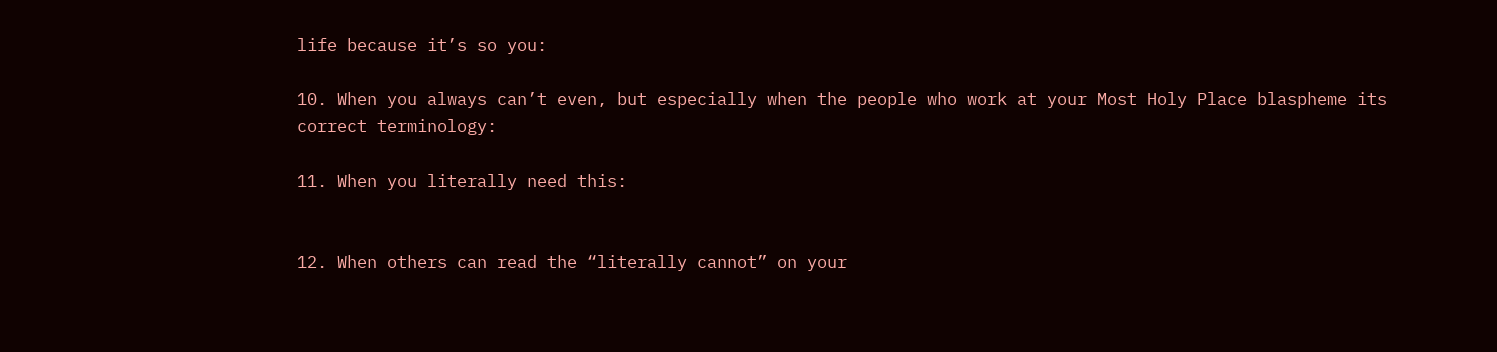life because it’s so you:

10. When you always can’t even, but especially when the people who work at your Most Holy Place blaspheme its correct terminology:

11. When you literally need this:


12. When others can read the “literally cannot” on your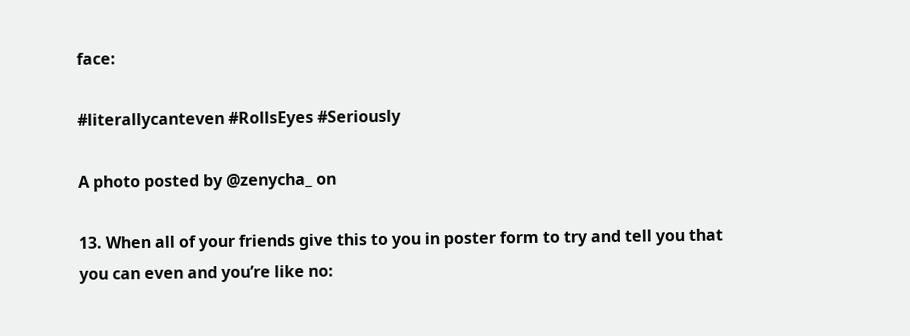face:

#literallycanteven #RollsEyes #Seriously

A photo posted by @zenycha_ on

13. When all of your friends give this to you in poster form to try and tell you that you can even and you’re like no: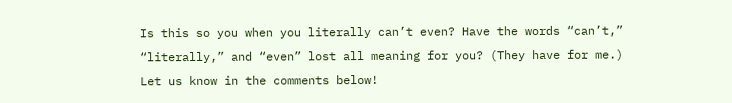Is this so you when you literally can’t even? Have the words “can’t,” “literally,” and “even” lost all meaning for you? (They have for me.) Let us know in the comments below!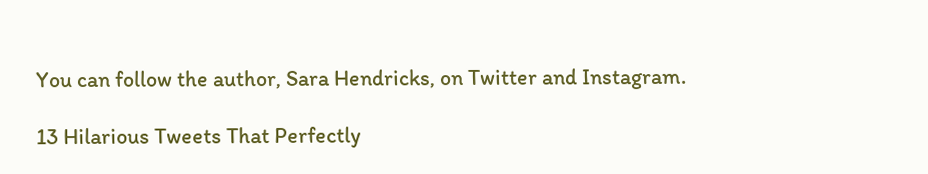You can follow the author, Sara Hendricks, on Twitter and Instagram.

13 Hilarious Tweets That Perfectly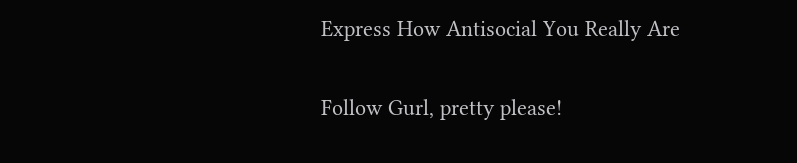Express How Antisocial You Really Are

Follow Gurl, pretty please!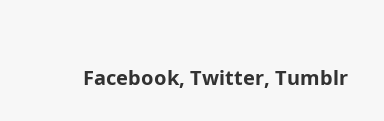Facebook, Twitter, Tumblr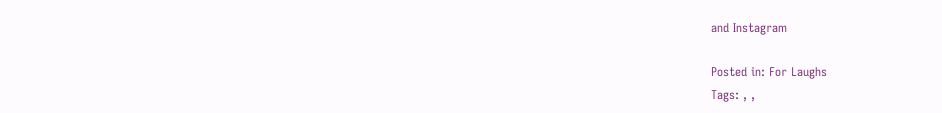and Instagram

Posted in: For Laughs
Tags: , ,